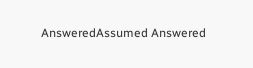AnsweredAssumed Answered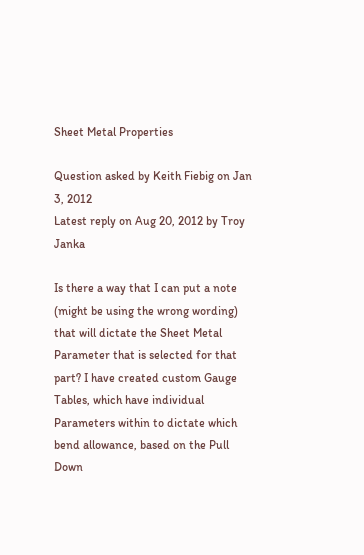Sheet Metal Properties

Question asked by Keith Fiebig on Jan 3, 2012
Latest reply on Aug 20, 2012 by Troy Janka

Is there a way that I can put a note (might be using the wrong wording) that will dictate the Sheet Metal Parameter that is selected for that part? I have created custom Gauge Tables, which have individual Parameters within to dictate which bend allowance, based on the Pull Down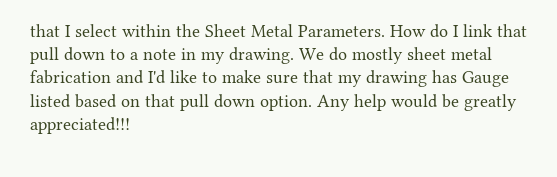that I select within the Sheet Metal Parameters. How do I link that pull down to a note in my drawing. We do mostly sheet metal fabrication and I'd like to make sure that my drawing has Gauge listed based on that pull down option. Any help would be greatly appreciated!!!